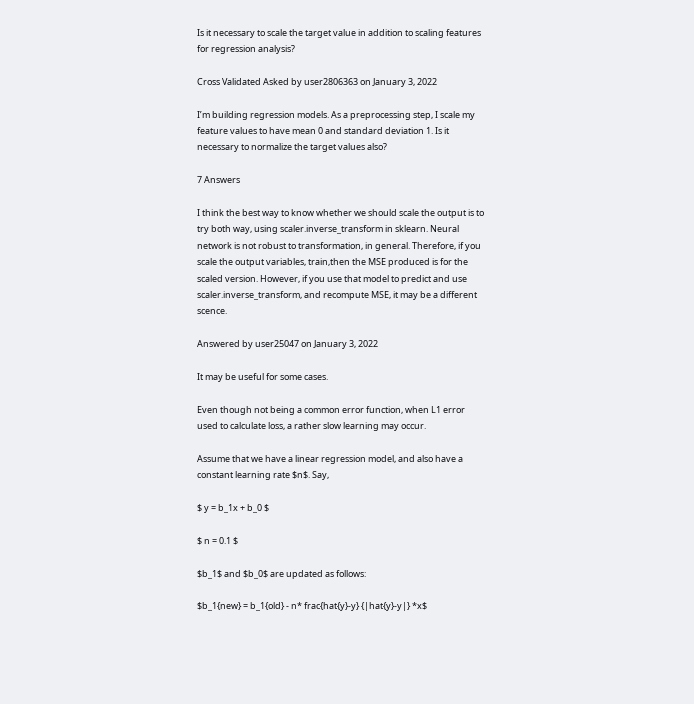Is it necessary to scale the target value in addition to scaling features for regression analysis?

Cross Validated Asked by user2806363 on January 3, 2022

I’m building regression models. As a preprocessing step, I scale my feature values to have mean 0 and standard deviation 1. Is it necessary to normalize the target values also?

7 Answers

I think the best way to know whether we should scale the output is to try both way, using scaler.inverse_transform in sklearn. Neural network is not robust to transformation, in general. Therefore, if you scale the output variables, train,then the MSE produced is for the scaled version. However, if you use that model to predict and use scaler.inverse_transform, and recompute MSE, it may be a different scence.

Answered by user25047 on January 3, 2022

It may be useful for some cases.

Even though not being a common error function, when L1 error used to calculate loss, a rather slow learning may occur.

Assume that we have a linear regression model, and also have a constant learning rate $n$. Say,

$ y = b_1x + b_0 $

$ n = 0.1 $

$b_1$ and $b_0$ are updated as follows:

$b_1{new} = b_1{old} - n* frac{hat{y}-y} {|hat{y}-y|} *x$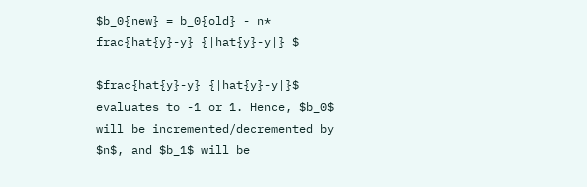$b_0{new} = b_0{old} - n* frac{hat{y}-y} {|hat{y}-y|} $

$frac{hat{y}-y} {|hat{y}-y|}$ evaluates to -1 or 1. Hence, $b_0$ will be incremented/decremented by $n$, and $b_1$ will be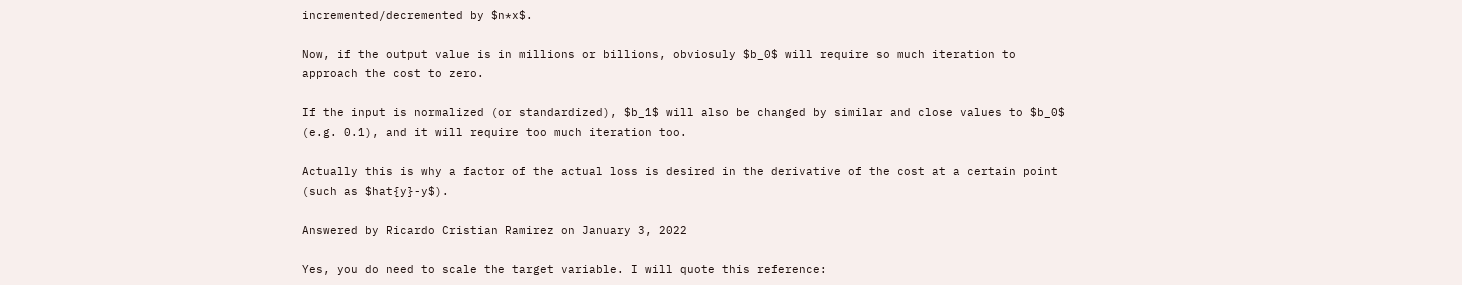incremented/decremented by $n*x$.

Now, if the output value is in millions or billions, obviosuly $b_0$ will require so much iteration to approach the cost to zero.

If the input is normalized (or standardized), $b_1$ will also be changed by similar and close values to $b_0$ (e.g. 0.1), and it will require too much iteration too.

Actually this is why a factor of the actual loss is desired in the derivative of the cost at a certain point (such as $hat{y}-y$).

Answered by Ricardo Cristian Ramirez on January 3, 2022

Yes, you do need to scale the target variable. I will quote this reference: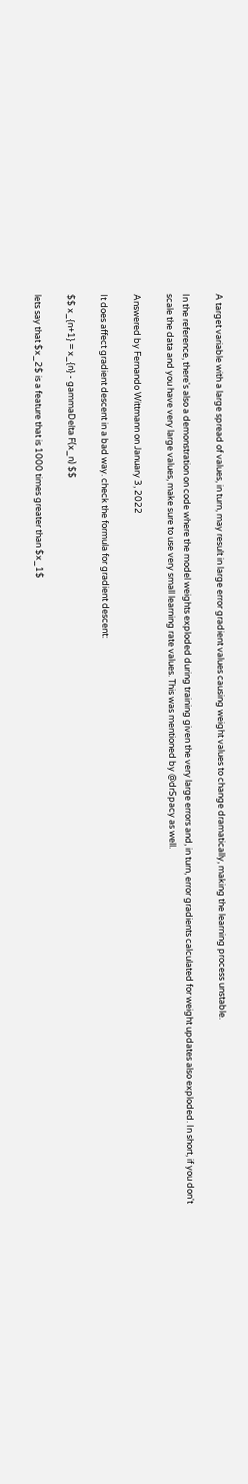A target variable with a large spread of values, in turn, may result in large error gradient values causing weight values to change dramatically, making the learning process unstable.

In the reference, there's also a demonstration on code where the model weights exploded during training given the very large errors and, in turn, error gradients calculated for weight updates also exploded. In short, if you don't scale the data and you have very large values, make sure to use very small learning rate values. This was mentioned by @drSpacy as well.

Answered by Fernando Wittmann on January 3, 2022

It does affect gradient descent in a bad way. check the formula for gradient descent:

$$ x_{n+1} = x_{n} - gammaDelta F(x_n) $$

lets say that $x_2$ is a feature that is 1000 times greater than $x_1$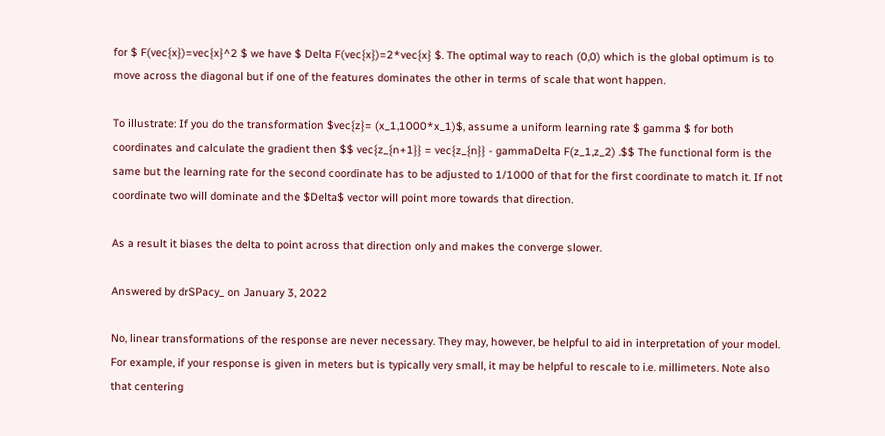for $ F(vec{x})=vec{x}^2 $ we have $ Delta F(vec{x})=2*vec{x} $. The optimal way to reach (0,0) which is the global optimum is to move across the diagonal but if one of the features dominates the other in terms of scale that wont happen.

To illustrate: If you do the transformation $vec{z}= (x_1,1000*x_1)$, assume a uniform learning rate $ gamma $ for both coordinates and calculate the gradient then $$ vec{z_{n+1}} = vec{z_{n}} - gammaDelta F(z_1,z_2) .$$ The functional form is the same but the learning rate for the second coordinate has to be adjusted to 1/1000 of that for the first coordinate to match it. If not coordinate two will dominate and the $Delta$ vector will point more towards that direction.

As a result it biases the delta to point across that direction only and makes the converge slower.

Answered by drSPacy_ on January 3, 2022

No, linear transformations of the response are never necessary. They may, however, be helpful to aid in interpretation of your model. For example, if your response is given in meters but is typically very small, it may be helpful to rescale to i.e. millimeters. Note also that centering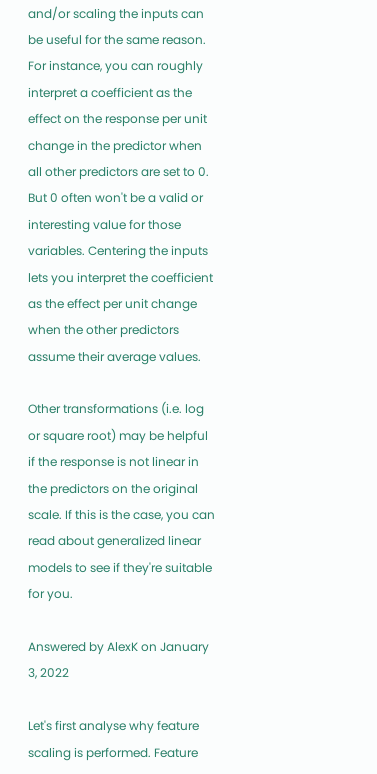and/or scaling the inputs can be useful for the same reason. For instance, you can roughly interpret a coefficient as the effect on the response per unit change in the predictor when all other predictors are set to 0. But 0 often won't be a valid or interesting value for those variables. Centering the inputs lets you interpret the coefficient as the effect per unit change when the other predictors assume their average values.

Other transformations (i.e. log or square root) may be helpful if the response is not linear in the predictors on the original scale. If this is the case, you can read about generalized linear models to see if they're suitable for you.

Answered by AlexK on January 3, 2022

Let's first analyse why feature scaling is performed. Feature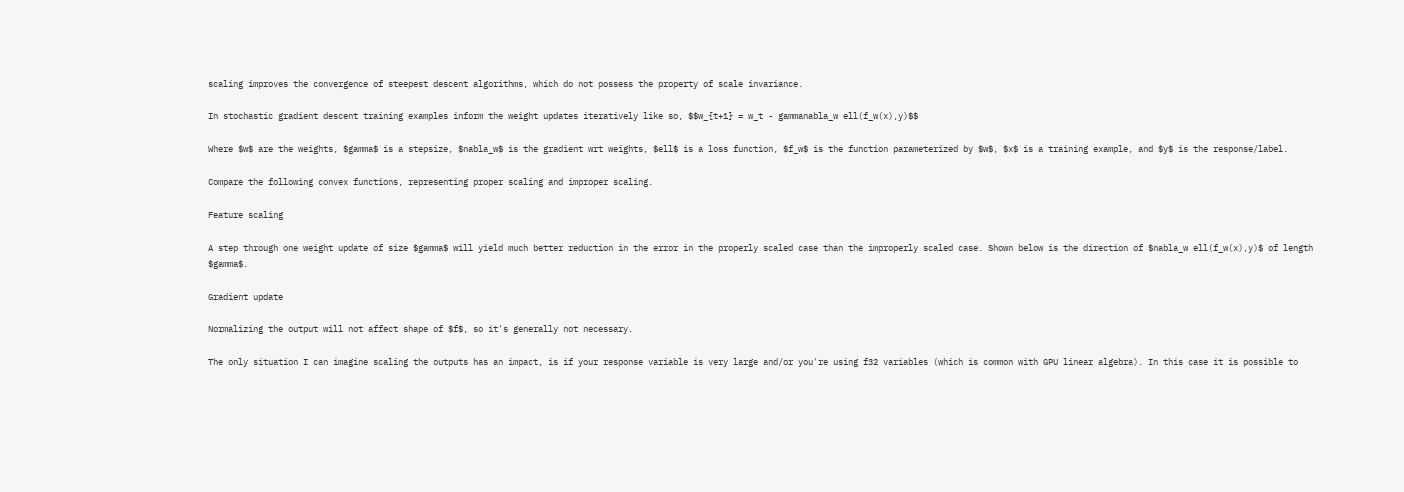scaling improves the convergence of steepest descent algorithms, which do not possess the property of scale invariance.

In stochastic gradient descent training examples inform the weight updates iteratively like so, $$w_{t+1} = w_t - gammanabla_w ell(f_w(x),y)$$

Where $w$ are the weights, $gamma$ is a stepsize, $nabla_w$ is the gradient wrt weights, $ell$ is a loss function, $f_w$ is the function parameterized by $w$, $x$ is a training example, and $y$ is the response/label.

Compare the following convex functions, representing proper scaling and improper scaling.

Feature scaling

A step through one weight update of size $gamma$ will yield much better reduction in the error in the properly scaled case than the improperly scaled case. Shown below is the direction of $nabla_w ell(f_w(x),y)$ of length $gamma$.

Gradient update

Normalizing the output will not affect shape of $f$, so it's generally not necessary.

The only situation I can imagine scaling the outputs has an impact, is if your response variable is very large and/or you're using f32 variables (which is common with GPU linear algebra). In this case it is possible to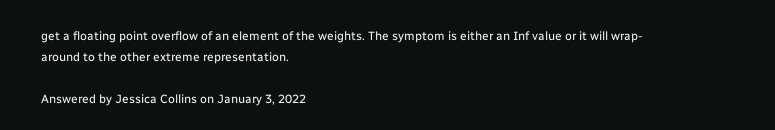get a floating point overflow of an element of the weights. The symptom is either an Inf value or it will wrap-around to the other extreme representation.

Answered by Jessica Collins on January 3, 2022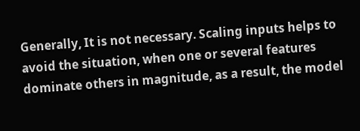Generally, It is not necessary. Scaling inputs helps to avoid the situation, when one or several features dominate others in magnitude, as a result, the model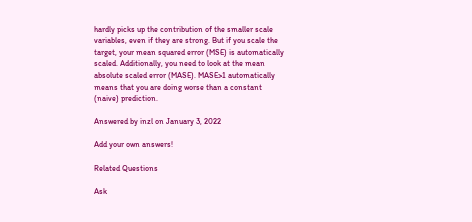hardly picks up the contribution of the smaller scale variables, even if they are strong. But if you scale the target, your mean squared error (MSE) is automatically scaled. Additionally, you need to look at the mean absolute scaled error (MASE). MASE>1 automatically means that you are doing worse than a constant (naive) prediction.

Answered by inzl on January 3, 2022

Add your own answers!

Related Questions

Ask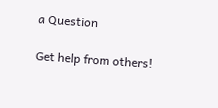a Question

Get help from others!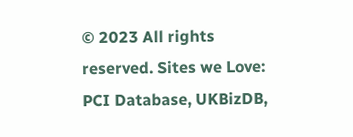© 2023 All rights reserved. Sites we Love: PCI Database, UKBizDB,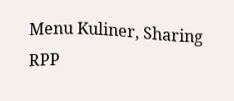Menu Kuliner, Sharing RPP